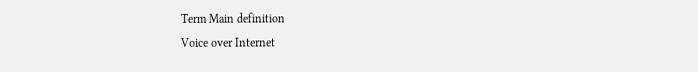Term Main definition
Voice over Internet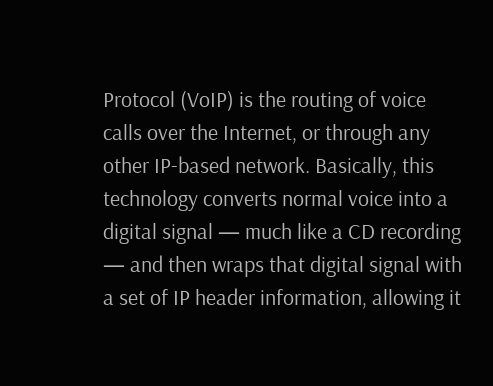Protocol (VoIP) is the routing of voice calls over the Internet, or through any other IP-based network. Basically, this technology converts normal voice into a digital signal — much like a CD recording — and then wraps that digital signal with a set of IP header information, allowing it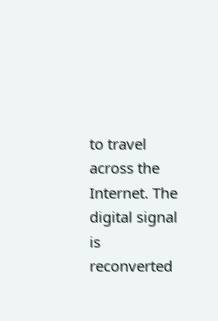to travel across the Internet. The digital signal is reconverted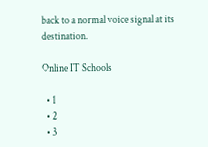back to a normal voice signal at its destination.

Online IT Schools

  • 1
  • 2
  • 3